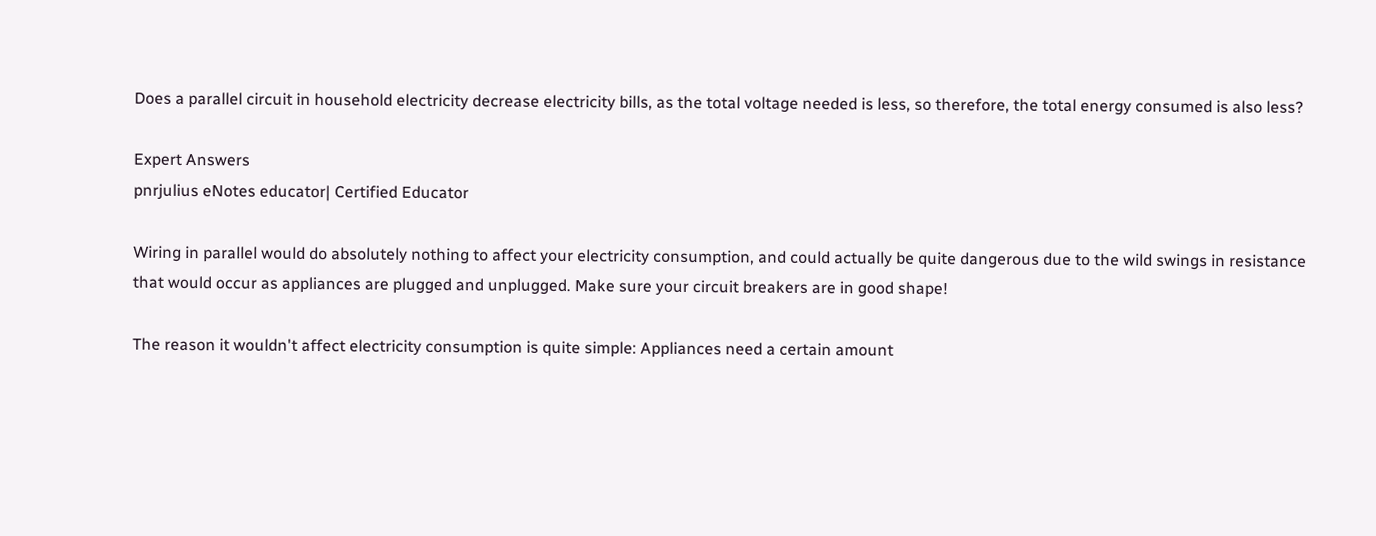Does a parallel circuit in household electricity decrease electricity bills, as the total voltage needed is less, so therefore, the total energy consumed is also less?

Expert Answers
pnrjulius eNotes educator| Certified Educator

Wiring in parallel would do absolutely nothing to affect your electricity consumption, and could actually be quite dangerous due to the wild swings in resistance that would occur as appliances are plugged and unplugged. Make sure your circuit breakers are in good shape!

The reason it wouldn't affect electricity consumption is quite simple: Appliances need a certain amount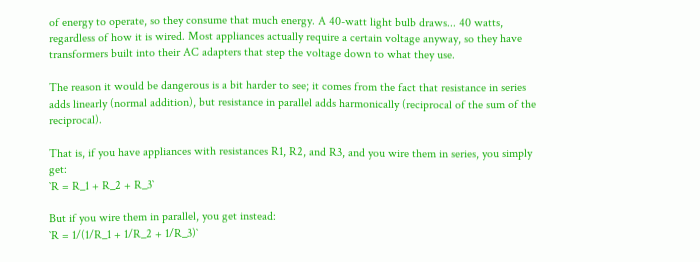of energy to operate, so they consume that much energy. A 40-watt light bulb draws... 40 watts, regardless of how it is wired. Most appliances actually require a certain voltage anyway, so they have transformers built into their AC adapters that step the voltage down to what they use.

The reason it would be dangerous is a bit harder to see; it comes from the fact that resistance in series adds linearly (normal addition), but resistance in parallel adds harmonically (reciprocal of the sum of the reciprocal).

That is, if you have appliances with resistances R1, R2, and R3, and you wire them in series, you simply get:
`R = R_1 + R_2 + R_3`

But if you wire them in parallel, you get instead:
`R = 1/(1/R_1 + 1/R_2 + 1/R_3)`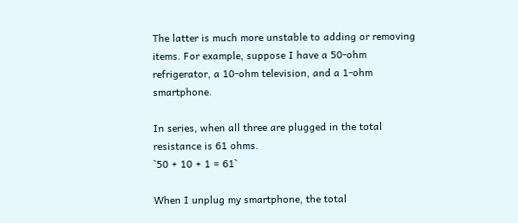The latter is much more unstable to adding or removing items. For example, suppose I have a 50-ohm refrigerator, a 10-ohm television, and a 1-ohm smartphone.

In series, when all three are plugged in the total resistance is 61 ohms.
`50 + 10 + 1 = 61`

When I unplug my smartphone, the total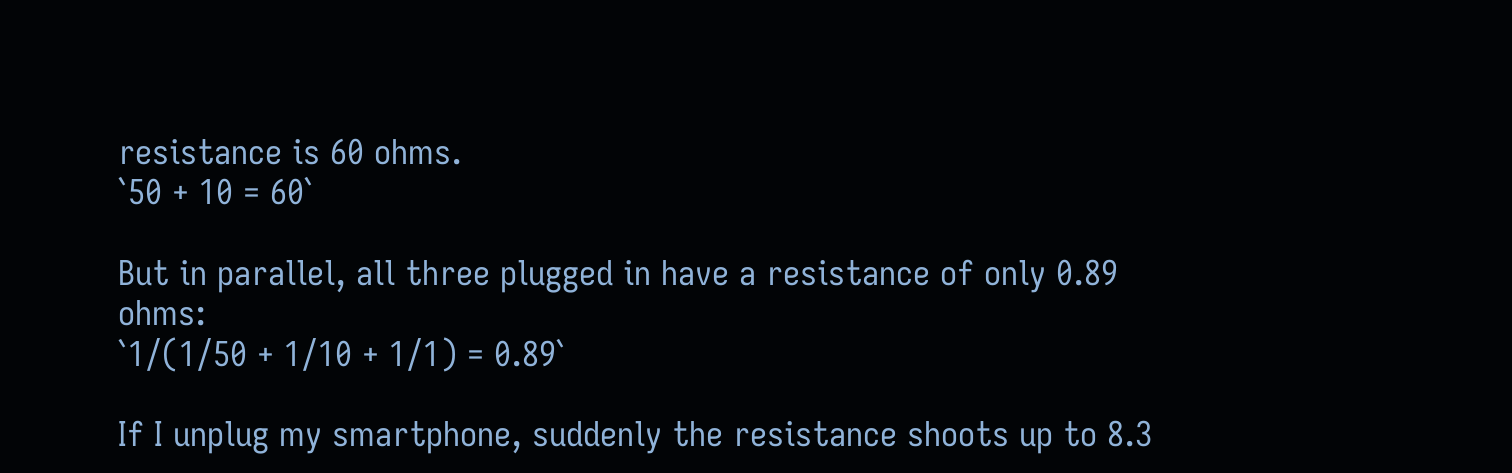resistance is 60 ohms.
`50 + 10 = 60`

But in parallel, all three plugged in have a resistance of only 0.89 ohms:
`1/(1/50 + 1/10 + 1/1) = 0.89`

If I unplug my smartphone, suddenly the resistance shoots up to 8.3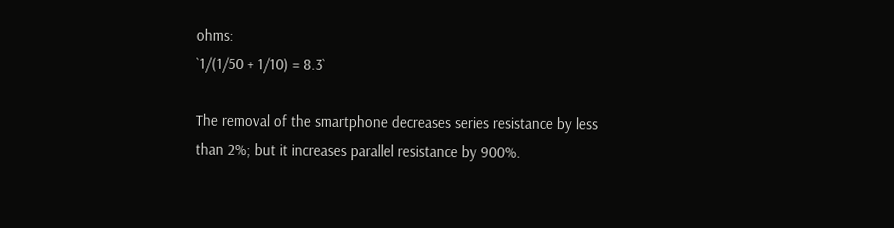ohms:
`1/(1/50 + 1/10) = 8.3`

The removal of the smartphone decreases series resistance by less than 2%; but it increases parallel resistance by 900%.